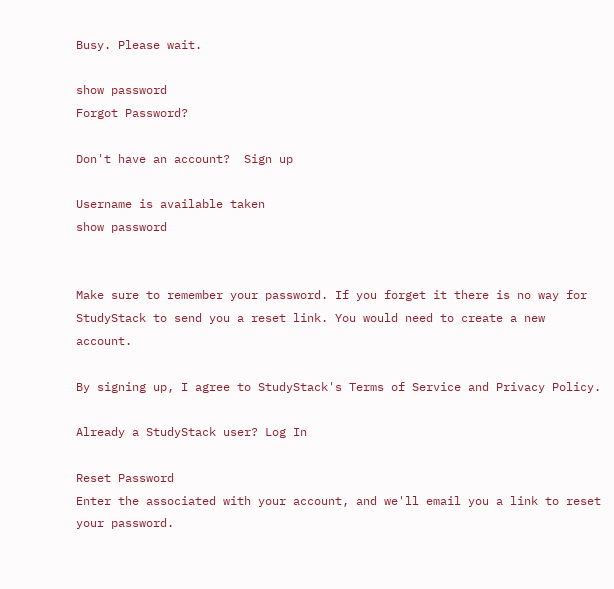Busy. Please wait.

show password
Forgot Password?

Don't have an account?  Sign up

Username is available taken
show password


Make sure to remember your password. If you forget it there is no way for StudyStack to send you a reset link. You would need to create a new account.

By signing up, I agree to StudyStack's Terms of Service and Privacy Policy.

Already a StudyStack user? Log In

Reset Password
Enter the associated with your account, and we'll email you a link to reset your password.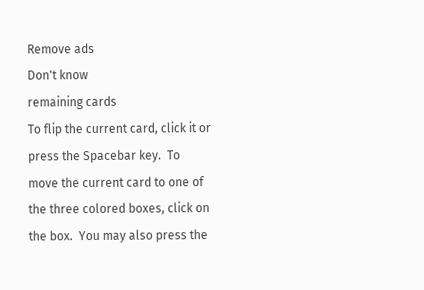Remove ads
Don't know
remaining cards
To flip the current card, click it or press the Spacebar key.  To move the current card to one of the three colored boxes, click on the box.  You may also press the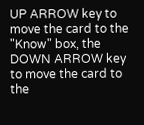UP ARROW key to move the card to the "Know" box, the DOWN ARROW key to move the card to the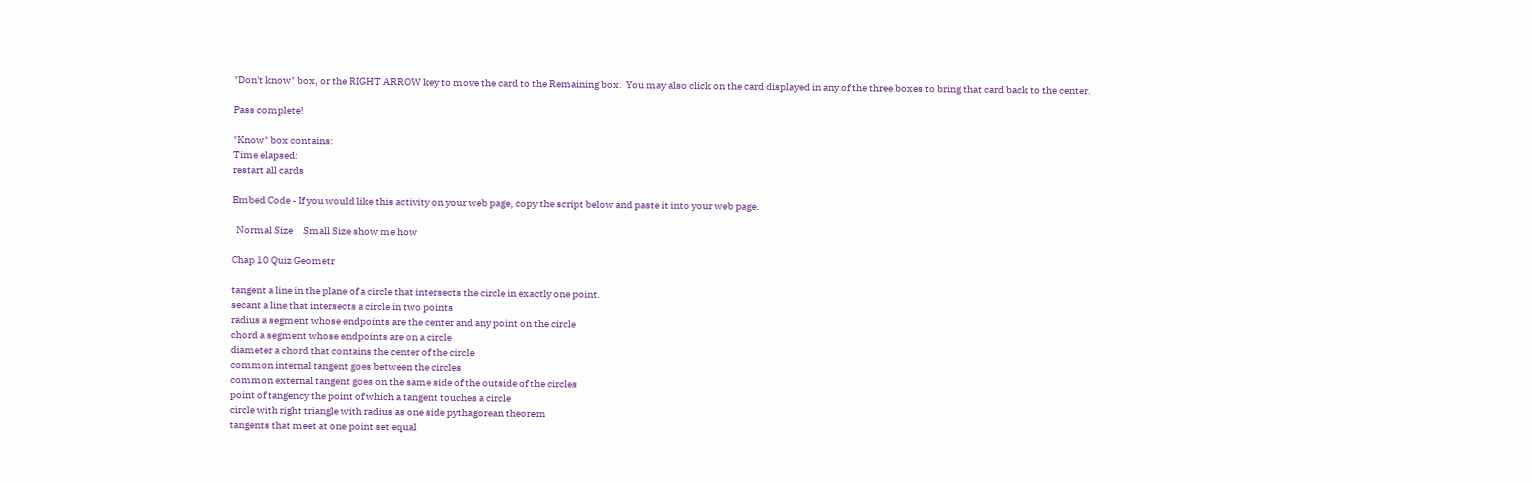"Don't know" box, or the RIGHT ARROW key to move the card to the Remaining box.  You may also click on the card displayed in any of the three boxes to bring that card back to the center.

Pass complete!

"Know" box contains:
Time elapsed:
restart all cards

Embed Code - If you would like this activity on your web page, copy the script below and paste it into your web page.

  Normal Size     Small Size show me how

Chap 10 Quiz Geometr

tangent a line in the plane of a circle that intersects the circle in exactly one point.
secant a line that intersects a circle in two points
radius a segment whose endpoints are the center and any point on the circle
chord a segment whose endpoints are on a circle
diameter a chord that contains the center of the circle
common internal tangent goes between the circles
common external tangent goes on the same side of the outside of the circles
point of tangency the point of which a tangent touches a circle
circle with right triangle with radius as one side pythagorean theorem
tangents that meet at one point set equal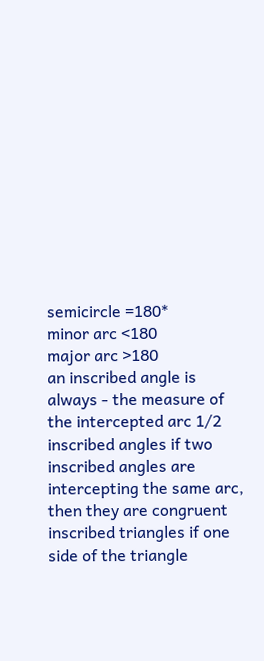semicircle =180*
minor arc <180
major arc >180
an inscribed angle is always - the measure of the intercepted arc 1/2
inscribed angles if two inscribed angles are intercepting the same arc, then they are congruent
inscribed triangles if one side of the triangle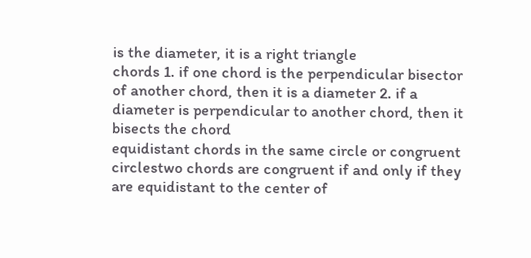is the diameter, it is a right triangle
chords 1. if one chord is the perpendicular bisector of another chord, then it is a diameter 2. if a diameter is perpendicular to another chord, then it bisects the chord
equidistant chords in the same circle or congruent circlestwo chords are congruent if and only if they are equidistant to the center of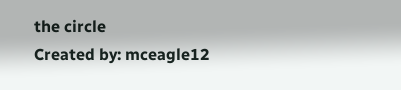the circle
Created by: mceagle12